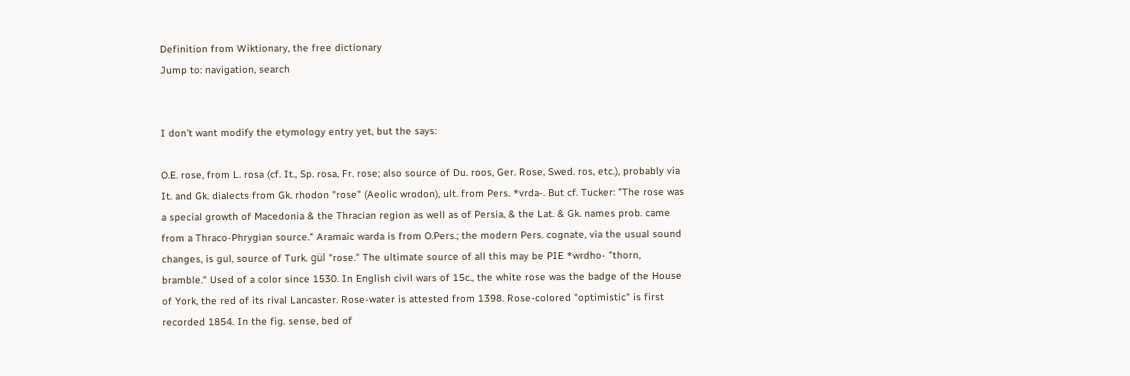Definition from Wiktionary, the free dictionary
Jump to: navigation, search


I don't want modify the etymology entry yet, but the says:

O.E. rose, from L. rosa (cf. It., Sp. rosa, Fr. rose; also source of Du. roos, Ger. Rose, Swed. ros, etc.), probably via It. and Gk. dialects from Gk. rhodon "rose" (Aeolic wrodon), ult. from Pers. *vrda-. But cf. Tucker: "The rose was a special growth of Macedonia & the Thracian region as well as of Persia, & the Lat. & Gk. names prob. came from a Thraco-Phrygian source." Aramaic warda is from O.Pers.; the modern Pers. cognate, via the usual sound changes, is gul, source of Turk. gül "rose." The ultimate source of all this may be PIE *wrdho- "thorn, bramble." Used of a color since 1530. In English civil wars of 15c., the white rose was the badge of the House of York, the red of its rival Lancaster. Rose-water is attested from 1398. Rose-colored "optimistic" is first recorded 1854. In the fig. sense, bed of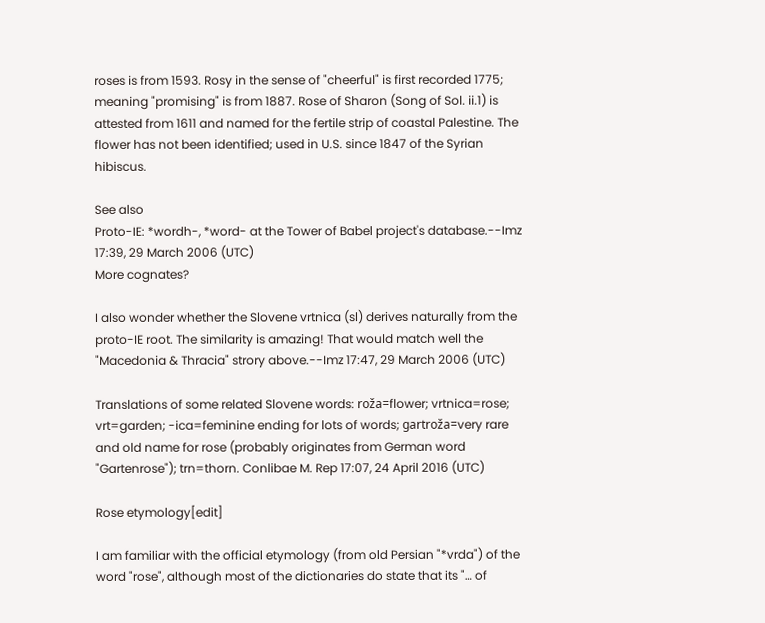roses is from 1593. Rosy in the sense of "cheerful" is first recorded 1775; meaning "promising" is from 1887. Rose of Sharon (Song of Sol. ii.1) is attested from 1611 and named for the fertile strip of coastal Palestine. The flower has not been identified; used in U.S. since 1847 of the Syrian hibiscus.

See also
Proto-IE: *wordh-, *word- at the Tower of Babel project's database.--Imz 17:39, 29 March 2006 (UTC)
More cognates?

I also wonder whether the Slovene vrtnica (sl) derives naturally from the proto-IE root. The similarity is amazing! That would match well the "Macedonia & Thracia" strory above.--Imz 17:47, 29 March 2006 (UTC)

Translations of some related Slovene words: roža=flower; vrtnica=rose; vrt=garden; -ica=feminine ending for lots of words; gartroža=very rare and old name for rose (probably originates from German word "Gartenrose"); trn=thorn. Conlibae M. Rep 17:07, 24 April 2016 (UTC)

Rose etymology[edit]

I am familiar with the official etymology (from old Persian "*vrda") of the word "rose", although most of the dictionaries do state that its "… of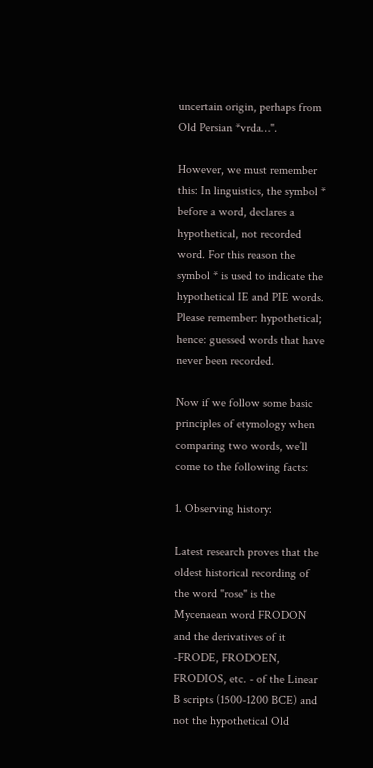uncertain origin, perhaps from Old Persian *vrda…".

However, we must remember this: In linguistics, the symbol * before a word, declares a hypothetical, not recorded word. For this reason the symbol * is used to indicate the hypothetical IE and PIE words. Please remember: hypothetical; hence: guessed words that have never been recorded.

Now if we follow some basic principles of etymology when comparing two words, we’ll come to the following facts:

1. Observing history:

Latest research proves that the oldest historical recording of the word "rose" is the Mycenaean word FRODON and the derivatives of it -FRODE, FRODOEN, FRODIOS, etc. - of the Linear B scripts (1500-1200 BCE) and not the hypothetical Old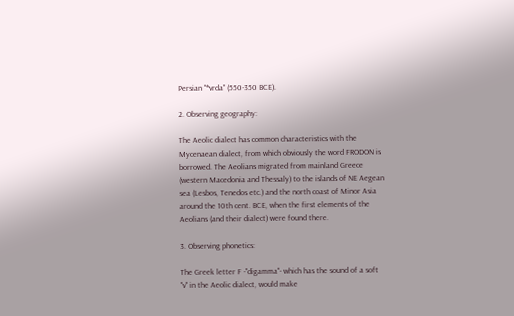Persian "*vrda" (550-350 BCE).

2. Observing geography:

The Aeolic dialect has common characteristics with the Mycenaean dialect, from which obviously the word FRODON is borrowed. The Aeolians migrated from mainland Greece (western Macedonia and Thessaly) to the islands of NE Aegean sea (Lesbos, Tenedos etc.) and the north coast of Minor Asia around the 10th cent. BCE, when the first elements of the Aeolians (and their dialect) were found there.

3. Observing phonetics:

The Greek letter F -"digamma"- which has the sound of a soft "v" in the Aeolic dialect, would make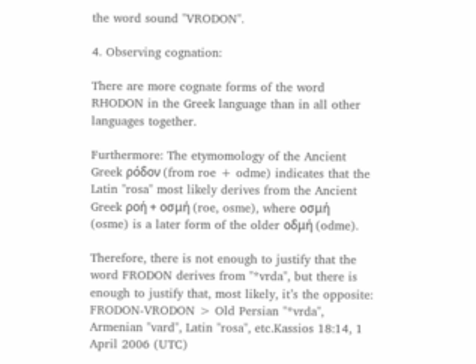the word sound "VRODON".

4. Observing cognation:

There are more cognate forms of the word RHODON in the Greek language than in all other languages together.

Furthermore: The etymomology of the Ancient Greek ρόδον (from roe + odme) indicates that the Latin "rosa" most likely derives from the Ancient Greek ροή + οσμή (roe, osme), where οσμή (osme) is a later form of the older οδμή (odme).

Therefore, there is not enough to justify that the word FRODON derives from "*vrda", but there is enough to justify that, most likely, it’s the opposite: FRODON-VRODON > Old Persian "*vrda", Armenian "vard", Latin "rosa", etc.Kassios 18:14, 1 April 2006 (UTC)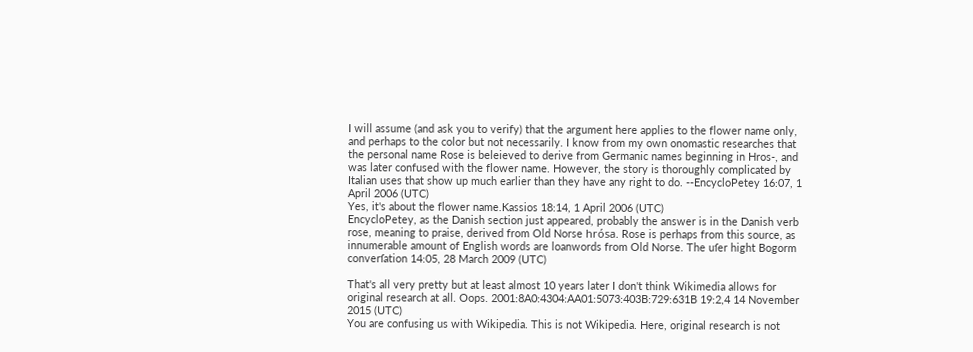I will assume (and ask you to verify) that the argument here applies to the flower name only, and perhaps to the color but not necessarily. I know from my own onomastic researches that the personal name Rose is beleieved to derive from Germanic names beginning in Hros-, and was later confused with the flower name. However, the story is thoroughly complicated by Italian uses that show up much earlier than they have any right to do. --EncycloPetey 16:07, 1 April 2006 (UTC)
Yes, it's about the flower name.Kassios 18:14, 1 April 2006 (UTC)
EncycloPetey, as the Danish section just appeared, probably the answer is in the Danish verb rose, meaning to praise, derived from Old Norse hrósa. Rose is perhaps from this source, as innumerable amount of English words are loanwords from Old Norse. The uſer hight Bogorm converſation 14:05, 28 March 2009 (UTC)

That's all very pretty but at least almost 10 years later I don't think Wikimedia allows for original research at all. Oops. 2001:8A0:4304:AA01:5073:403B:729:631B 19:2,4 14 November 2015 (UTC)
You are confusing us with Wikipedia. This is not Wikipedia. Here, original research is not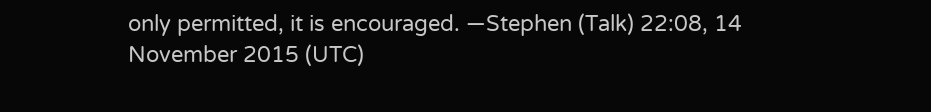only permitted, it is encouraged. —Stephen (Talk) 22:08, 14 November 2015 (UTC)